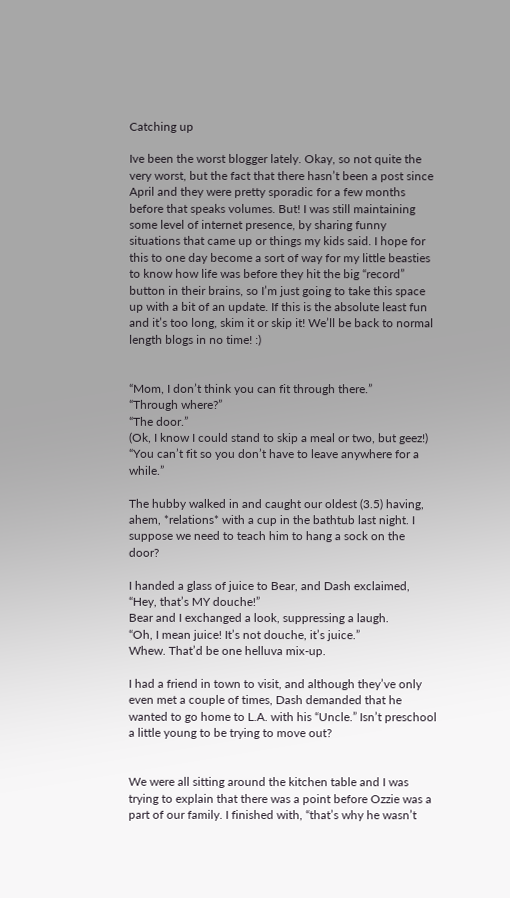Catching up

Ive been the worst blogger lately. Okay, so not quite the very worst, but the fact that there hasn’t been a post since April and they were pretty sporadic for a few months before that speaks volumes. But! I was still maintaining some level of internet presence, by sharing funny situations that came up or things my kids said. I hope for this to one day become a sort of way for my little beasties to know how life was before they hit the big “record” button in their brains, so I’m just going to take this space up with a bit of an update. If this is the absolute least fun and it’s too long, skim it or skip it! We’ll be back to normal length blogs in no time! :)


“Mom, I don’t think you can fit through there.”
“Through where?”
“The door.”
(Ok, I know I could stand to skip a meal or two, but geez!)
“You can’t fit so you don’t have to leave anywhere for a while.”

The hubby walked in and caught our oldest (3.5) having, ahem, *relations* with a cup in the bathtub last night. I suppose we need to teach him to hang a sock on the door?

I handed a glass of juice to Bear, and Dash exclaimed, “Hey, that’s MY douche!”
Bear and I exchanged a look, suppressing a laugh.
“Oh, I mean juice! It’s not douche, it’s juice.”
Whew. That’d be one helluva mix-up.

I had a friend in town to visit, and although they’ve only even met a couple of times, Dash demanded that he wanted to go home to L.A. with his “Uncle.” Isn’t preschool a little young to be trying to move out?


We were all sitting around the kitchen table and I was trying to explain that there was a point before Ozzie was a part of our family. I finished with, “that’s why he wasn’t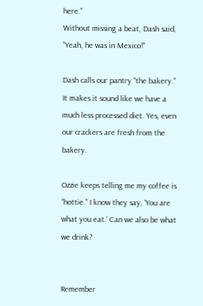here.”
Without missing a beat, Dash said, “Yeah, he was in Mexico!”

Dash calls our pantry “the bakery.” It makes it sound like we have a much less processed diet. Yes, even our crackers are fresh from the bakery.

Ozzie keeps telling me my coffee is “hottie.” I know they say, ‘You are what you eat.’ Can we also be what we drink?


Remember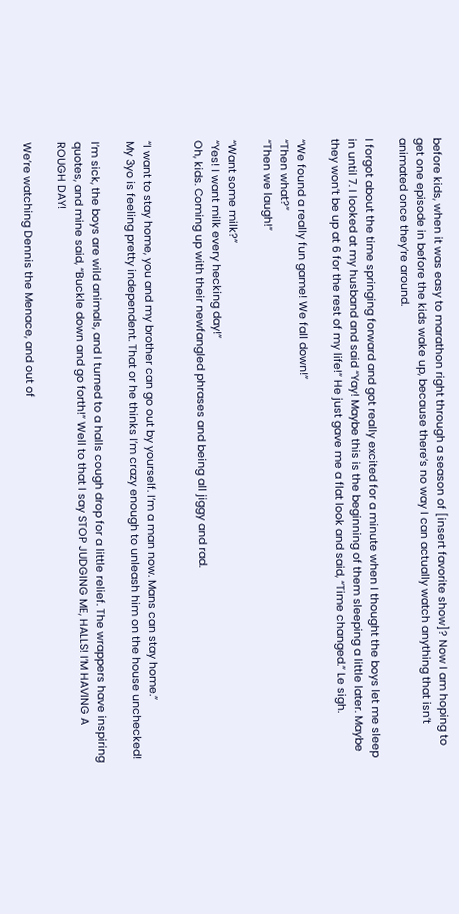before kids, when it was easy to marathon right through a season of [insert favorite show]? Now I am hoping to get one episode in before the kids wake up, because there’s no way I can actually watch anything that isn’t animated once they’re around.

I forgot about the time springing forward and got really excited for a minute when I thought the boys let me sleep in until 7. I looked at my husband and said “Yay! Maybe this is the beginning of them sleeping a little later. Maybe they won’t be up at 6 for the rest of my life!” He just gave me a flat look and said, “Time changed.” Le sigh.

“We found a really fun game! We fall down!”
“Then what?”
“Then we laugh!”

“Want some milk?”
“Yes! I want milk every hecking day!”
Oh, kids. Coming up with their newfangled phrases and being all jiggy and rad.


“I want to stay home, you and my brother can go out by yourself. I’m a man now. Mans can stay home.”
My 3yo is feeling pretty independent. That or he thinks I’m crazy enough to unleash him on the house unchecked!

I’m sick, the boys are wild animals, and I turned to a halls cough drop for a little relief. The wrappers have inspiring quotes, and mine said, “Buckle down and go forth!” Well to that I say STOP JUDGING ME, HALLS! I’M HAVING A ROUGH DAY!

We’re watching Dennis the Menace, and out of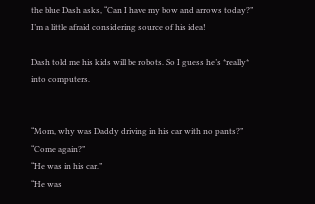the blue Dash asks, “Can I have my bow and arrows today?” I’m a little afraid considering source of his idea!

Dash told me his kids will be robots. So I guess he’s *really* into computers.


“Mom, why was Daddy driving in his car with no pants?”
“Come again?”
“He was in his car.”
“He was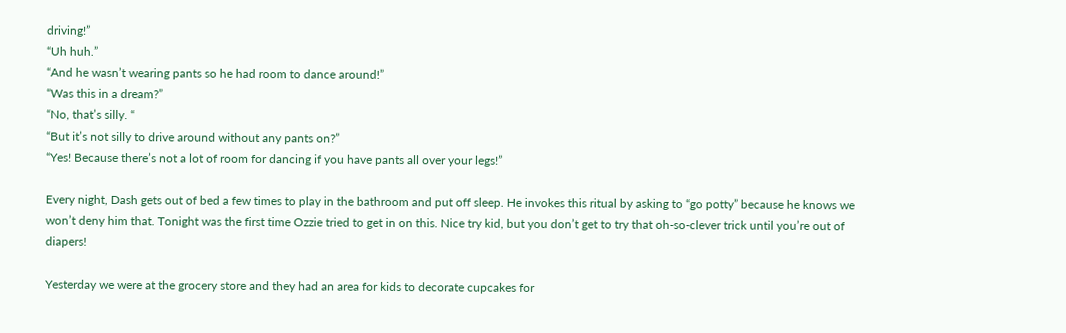driving!”
“Uh huh.”
“And he wasn’t wearing pants so he had room to dance around!”
“Was this in a dream?”
“No, that’s silly. “
“But it’s not silly to drive around without any pants on?”
“Yes! Because there’s not a lot of room for dancing if you have pants all over your legs!”

Every night, Dash gets out of bed a few times to play in the bathroom and put off sleep. He invokes this ritual by asking to “go potty” because he knows we won’t deny him that. Tonight was the first time Ozzie tried to get in on this. Nice try kid, but you don’t get to try that oh-so-clever trick until you’re out of diapers!

Yesterday we were at the grocery store and they had an area for kids to decorate cupcakes for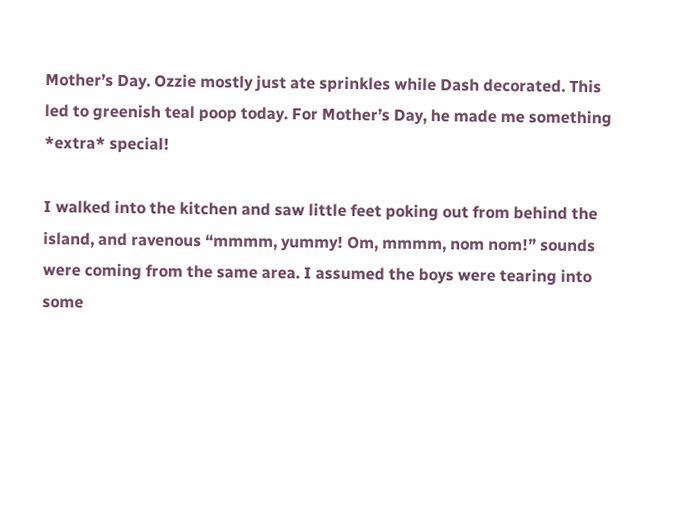Mother’s Day. Ozzie mostly just ate sprinkles while Dash decorated. This led to greenish teal poop today. For Mother’s Day, he made me something *extra* special!

I walked into the kitchen and saw little feet poking out from behind the island, and ravenous “mmmm, yummy! Om, mmmm, nom nom!” sounds were coming from the same area. I assumed the boys were tearing into some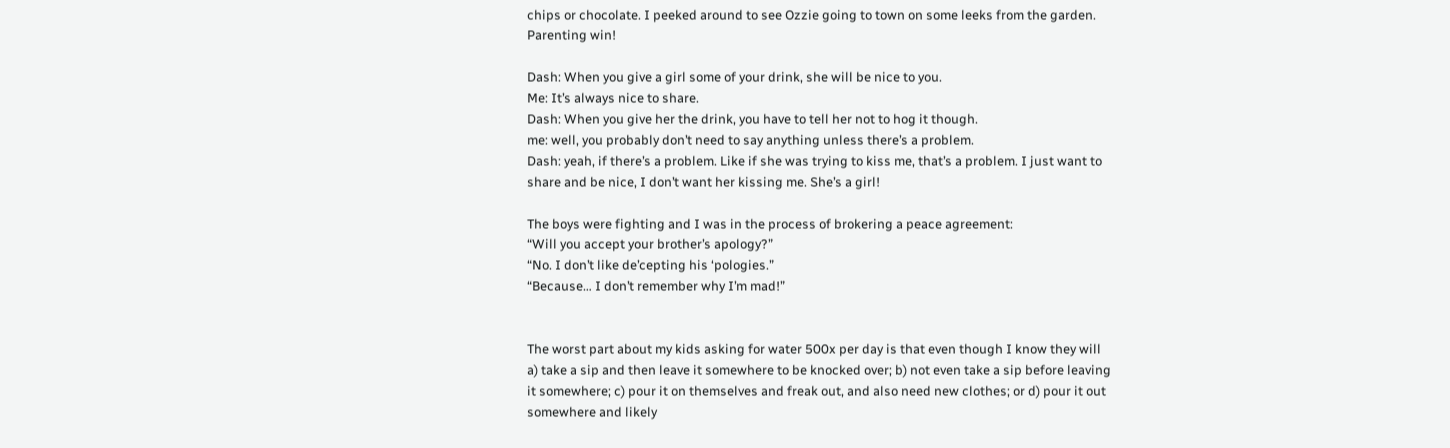chips or chocolate. I peeked around to see Ozzie going to town on some leeks from the garden. Parenting win!

Dash: When you give a girl some of your drink, she will be nice to you.
Me: It’s always nice to share.
Dash: When you give her the drink, you have to tell her not to hog it though.
me: well, you probably don’t need to say anything unless there’s a problem.
Dash: yeah, if there’s a problem. Like if she was trying to kiss me, that’s a problem. I just want to share and be nice, I don’t want her kissing me. She’s a girl!

The boys were fighting and I was in the process of brokering a peace agreement:
“Will you accept your brother’s apology?”
“No. I don’t like de’cepting his ‘pologies.”
“Because… I don’t remember why I’m mad!”


The worst part about my kids asking for water 500x per day is that even though I know they will a) take a sip and then leave it somewhere to be knocked over; b) not even take a sip before leaving it somewhere; c) pour it on themselves and freak out, and also need new clothes; or d) pour it out somewhere and likely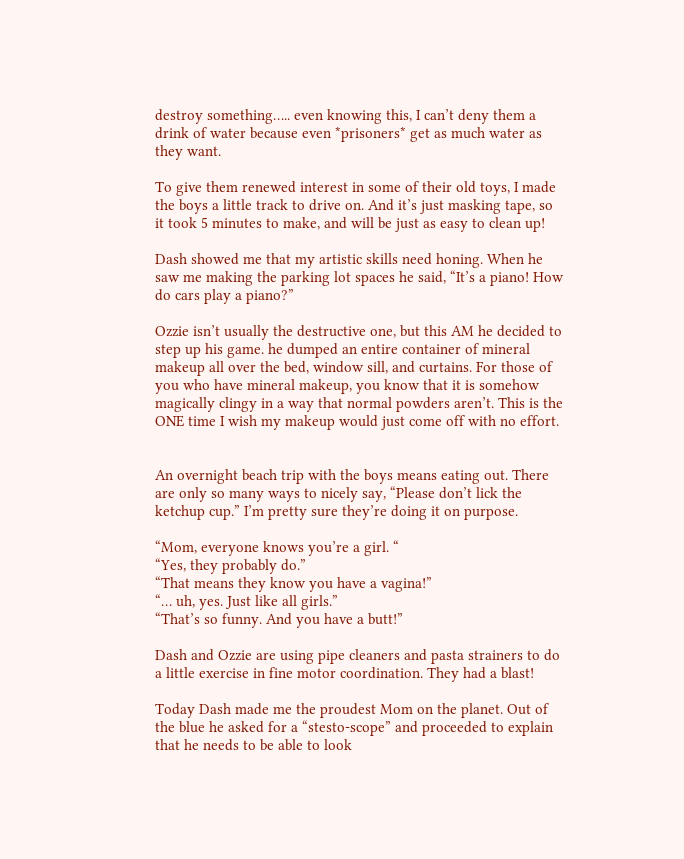destroy something….. even knowing this, I can’t deny them a drink of water because even *prisoners* get as much water as they want.

To give them renewed interest in some of their old toys, I made the boys a little track to drive on. And it’s just masking tape, so it took 5 minutes to make, and will be just as easy to clean up!

Dash showed me that my artistic skills need honing. When he saw me making the parking lot spaces he said, “It’s a piano! How do cars play a piano?”

Ozzie isn’t usually the destructive one, but this AM he decided to step up his game. he dumped an entire container of mineral makeup all over the bed, window sill, and curtains. For those of you who have mineral makeup, you know that it is somehow magically clingy in a way that normal powders aren’t. This is the ONE time I wish my makeup would just come off with no effort.


An overnight beach trip with the boys means eating out. There are only so many ways to nicely say, “Please don’t lick the ketchup cup.” I’m pretty sure they’re doing it on purpose.

“Mom, everyone knows you’re a girl. “
“Yes, they probably do.”
“That means they know you have a vagina!”
“… uh, yes. Just like all girls.”
“That’s so funny. And you have a butt!”

Dash and Ozzie are using pipe cleaners and pasta strainers to do a little exercise in fine motor coordination. They had a blast!

Today Dash made me the proudest Mom on the planet. Out of the blue he asked for a “stesto-scope” and proceeded to explain that he needs to be able to look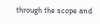through the scope and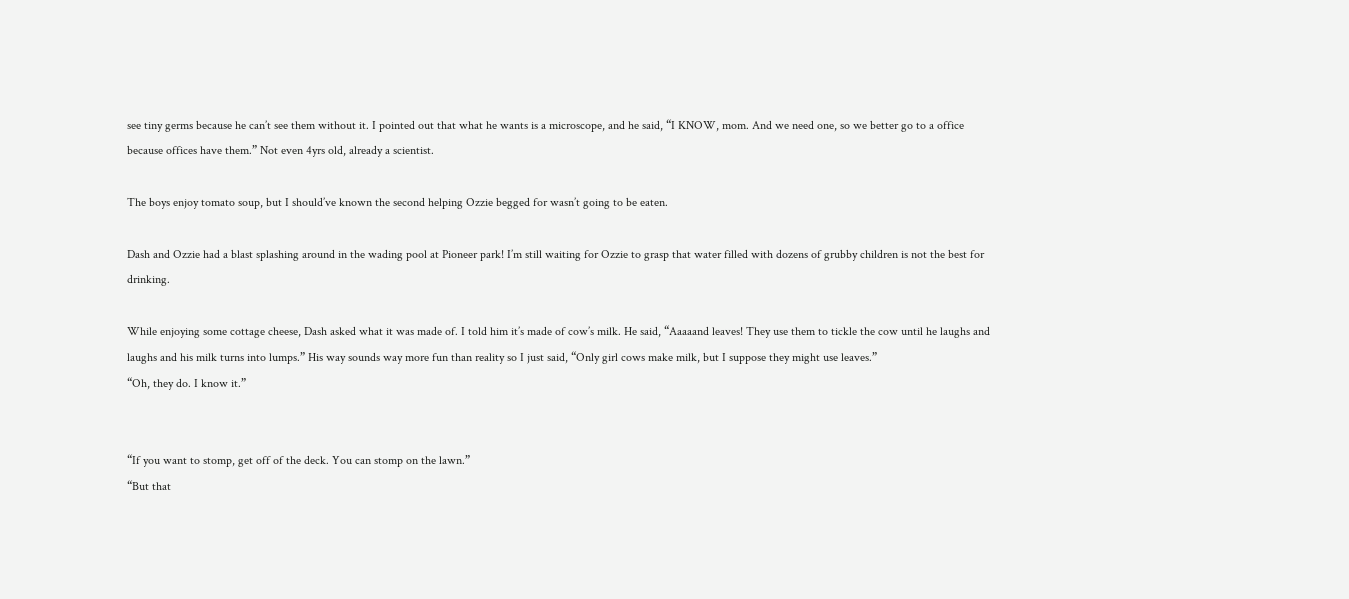see tiny germs because he can’t see them without it. I pointed out that what he wants is a microscope, and he said, “I KNOW, mom. And we need one, so we better go to a office because offices have them.” Not even 4yrs old, already a scientist.

The boys enjoy tomato soup, but I should’ve known the second helping Ozzie begged for wasn’t going to be eaten.

Dash and Ozzie had a blast splashing around in the wading pool at Pioneer park! I’m still waiting for Ozzie to grasp that water filled with dozens of grubby children is not the best for drinking.

While enjoying some cottage cheese, Dash asked what it was made of. I told him it’s made of cow’s milk. He said, “Aaaaand leaves! They use them to tickle the cow until he laughs and laughs and his milk turns into lumps.” His way sounds way more fun than reality so I just said, “Only girl cows make milk, but I suppose they might use leaves.”
“Oh, they do. I know it.”


“If you want to stomp, get off of the deck. You can stomp on the lawn.”
“But that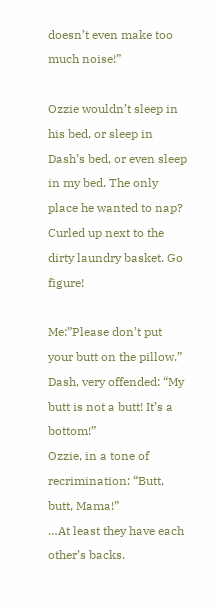doesn’t even make too much noise!”

Ozzie wouldn’t sleep in his bed, or sleep in Dash’s bed, or even sleep in my bed. The only place he wanted to nap? Curled up next to the dirty laundry basket. Go figure!

Me:”Please don’t put your butt on the pillow.”
Dash, very offended: “My butt is not a butt! It’s a bottom!”
Ozzie, in a tone of recrimination: “Butt, butt, Mama!”
…At least they have each other’s backs.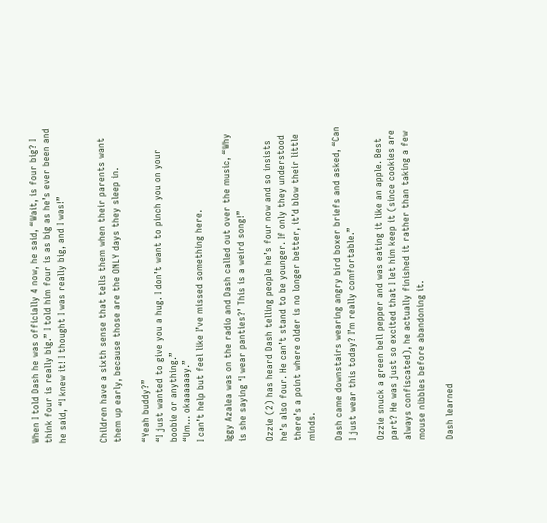When I told Dash he was officially 4 now, he said, “Wait, is four big? I think four is really big.” I told him four is as big as he’s ever been and he said, “I knew it! I thought I was really big, and I was!”


Children have a sixth sense that tells them when their parents want them up early, because those are the ONLY days they sleep in.

“Yeah buddy?”
“I just wanted to give you a hug. I don’t want to pinch you on your boobie or anything.”
“Um… okaaaaaay.”
I can’t help but feel like I’ve missed something here.

Iggy Azalea was on the radio and Dash called out over the music, “Why is she saying ‘I wear panties?’ This is a weird song!”

Ozzie (2) has heard Dash telling people he’s four now and so insists he’s also four. He can’t stand to be younger. If only they understood there’s a point where older is no longer better, it’d blow their little minds.

Dash came downstairs wearing angry bird boxer briefs and asked, “Can I just wear this today? I’m really comfortable.”

Ozzie snuck a green bell pepper and was eating it like an apple. Best part? He was just so excited that I let him keep it (since cookies are always confiscated), he actually finished it rather than taking a few mouse nibbles before abandoning it.

Dash learned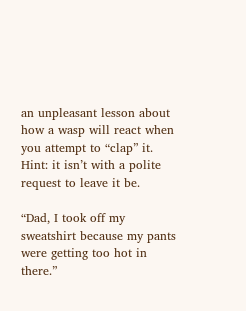an unpleasant lesson about how a wasp will react when you attempt to “clap” it. Hint: it isn’t with a polite request to leave it be.

“Dad, I took off my sweatshirt because my pants were getting too hot in there.”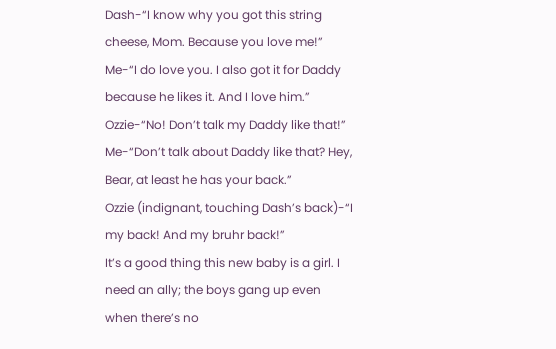Dash-“I know why you got this string cheese, Mom. Because you love me!”
Me-“I do love you. I also got it for Daddy because he likes it. And I love him.”
Ozzie-“No! Don’t talk my Daddy like that!”
Me-“Don’t talk about Daddy like that? Hey, Bear, at least he has your back.”
Ozzie (indignant, touching Dash’s back)-“I my back! And my bruhr back!”
It’s a good thing this new baby is a girl. I need an ally; the boys gang up even when there’s no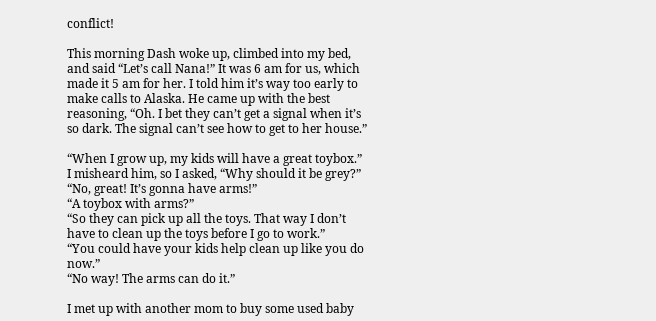conflict!

This morning Dash woke up, climbed into my bed, and said “Let’s call Nana!” It was 6 am for us, which made it 5 am for her. I told him it’s way too early to make calls to Alaska. He came up with the best reasoning, “Oh. I bet they can’t get a signal when it’s so dark. The signal can’t see how to get to her house.”

“When I grow up, my kids will have a great toybox.”
I misheard him, so I asked, “Why should it be grey?”
“No, great! It’s gonna have arms!”
“A toybox with arms?”
“So they can pick up all the toys. That way I don’t have to clean up the toys before I go to work.”
“You could have your kids help clean up like you do now.”
“No way! The arms can do it.”

I met up with another mom to buy some used baby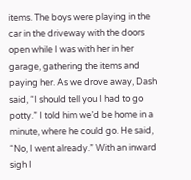items. The boys were playing in the car in the driveway with the doors open while I was with her in her garage, gathering the items and paying her. As we drove away, Dash said, “I should tell you I had to go potty.” I told him we’d be home in a minute, where he could go. He said, “No, I went already.” With an inward sigh I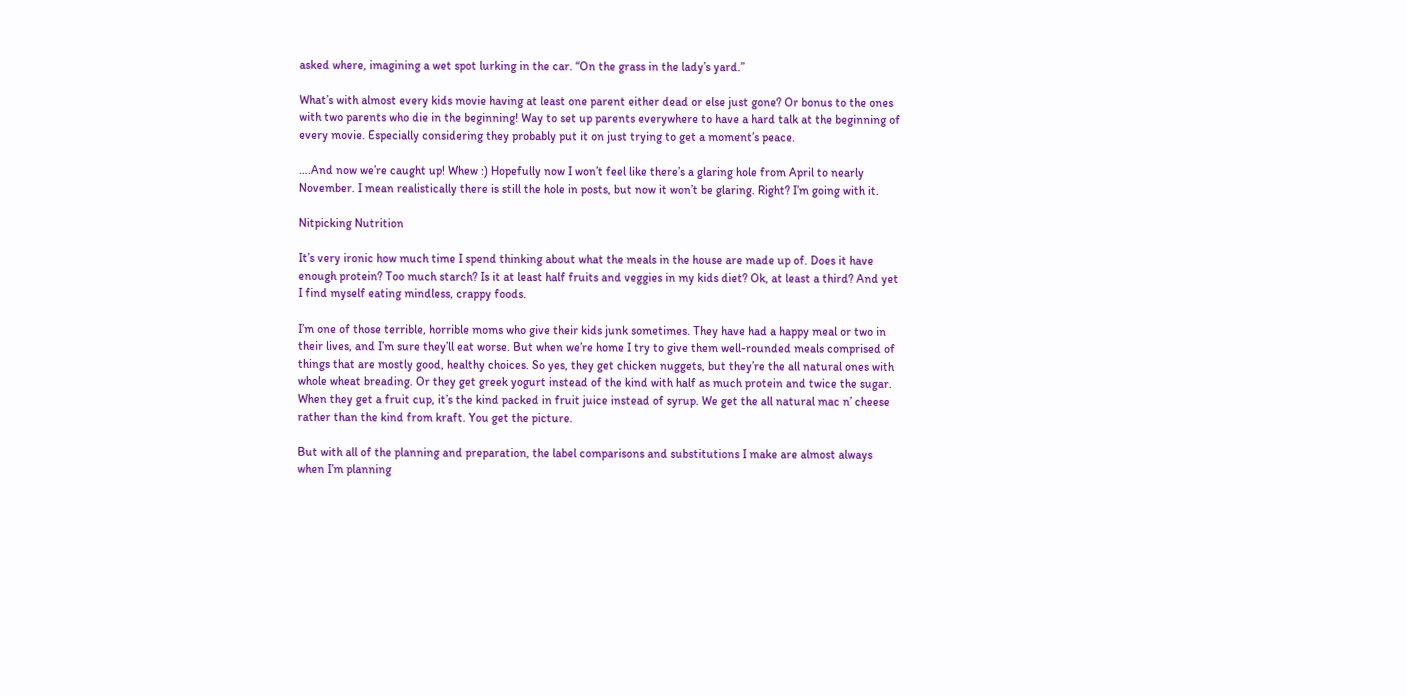asked where, imagining a wet spot lurking in the car. “On the grass in the lady’s yard.”

What’s with almost every kids movie having at least one parent either dead or else just gone? Or bonus to the ones with two parents who die in the beginning! Way to set up parents everywhere to have a hard talk at the beginning of every movie. Especially considering they probably put it on just trying to get a moment’s peace.

….And now we’re caught up! Whew :) Hopefully now I won’t feel like there’s a glaring hole from April to nearly November. I mean realistically there is still the hole in posts, but now it won’t be glaring. Right? I’m going with it.

Nitpicking Nutrition

It’s very ironic how much time I spend thinking about what the meals in the house are made up of. Does it have enough protein? Too much starch? Is it at least half fruits and veggies in my kids diet? Ok, at least a third? And yet I find myself eating mindless, crappy foods.

I’m one of those terrible, horrible moms who give their kids junk sometimes. They have had a happy meal or two in their lives, and I’m sure they’ll eat worse. But when we’re home I try to give them well-rounded meals comprised of things that are mostly good, healthy choices. So yes, they get chicken nuggets, but they’re the all natural ones with whole wheat breading. Or they get greek yogurt instead of the kind with half as much protein and twice the sugar. When they get a fruit cup, it’s the kind packed in fruit juice instead of syrup. We get the all natural mac n’ cheese rather than the kind from kraft. You get the picture.

But with all of the planning and preparation, the label comparisons and substitutions I make are almost always when I’m planning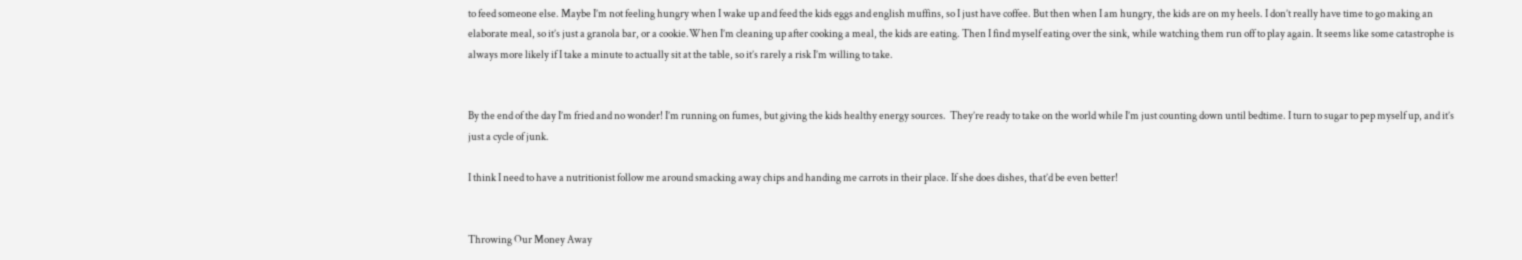to feed someone else. Maybe I’m not feeling hungry when I wake up and feed the kids eggs and english muffins, so I just have coffee. But then when I am hungry, the kids are on my heels. I don’t really have time to go making an elaborate meal, so it’s just a granola bar, or a cookie.When I’m cleaning up after cooking a meal, the kids are eating. Then I find myself eating over the sink, while watching them run off to play again. It seems like some catastrophe is always more likely if I take a minute to actually sit at the table, so it’s rarely a risk I’m willing to take.


By the end of the day I’m fried and no wonder! I’m running on fumes, but giving the kids healthy energy sources.  They’re ready to take on the world while I’m just counting down until bedtime. I turn to sugar to pep myself up, and it’s just a cycle of junk.

I think I need to have a nutritionist follow me around smacking away chips and handing me carrots in their place. If she does dishes, that’d be even better!


Throwing Our Money Away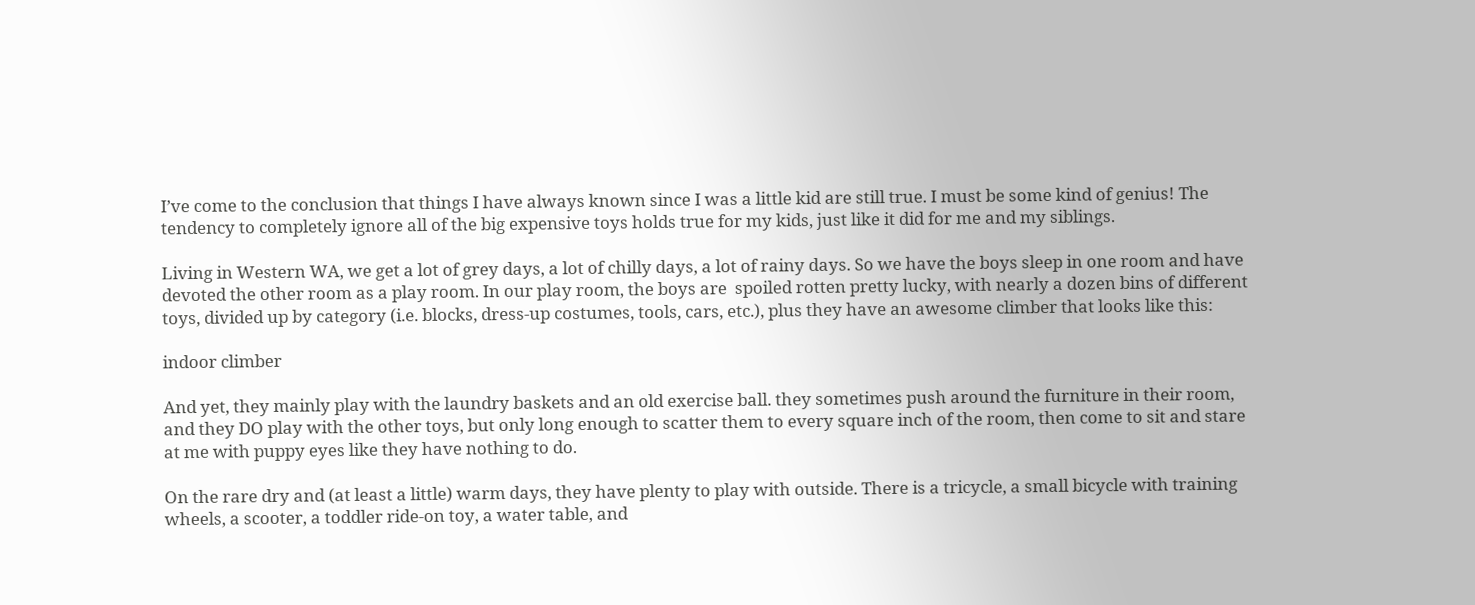I’ve come to the conclusion that things I have always known since I was a little kid are still true. I must be some kind of genius! The tendency to completely ignore all of the big expensive toys holds true for my kids, just like it did for me and my siblings.

Living in Western WA, we get a lot of grey days, a lot of chilly days, a lot of rainy days. So we have the boys sleep in one room and have devoted the other room as a play room. In our play room, the boys are  spoiled rotten pretty lucky, with nearly a dozen bins of different toys, divided up by category (i.e. blocks, dress-up costumes, tools, cars, etc.), plus they have an awesome climber that looks like this:

indoor climber

And yet, they mainly play with the laundry baskets and an old exercise ball. they sometimes push around the furniture in their room, and they DO play with the other toys, but only long enough to scatter them to every square inch of the room, then come to sit and stare at me with puppy eyes like they have nothing to do.

On the rare dry and (at least a little) warm days, they have plenty to play with outside. There is a tricycle, a small bicycle with training wheels, a scooter, a toddler ride-on toy, a water table, and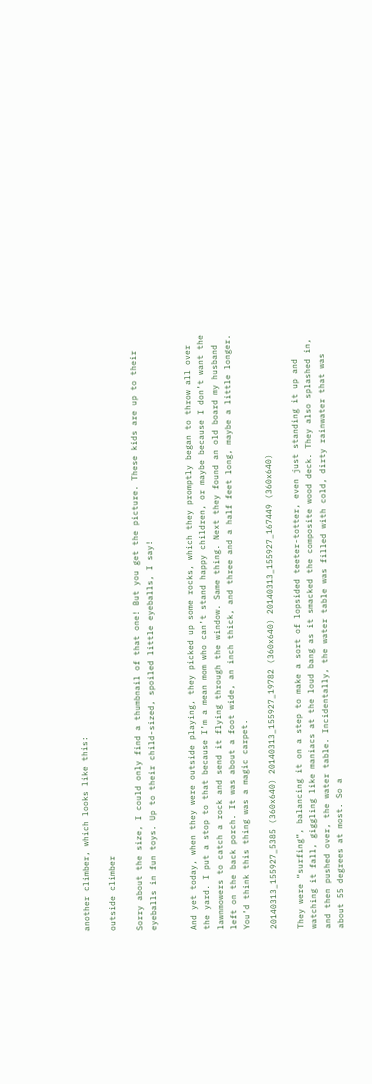another climber, which looks like this:

outside climber

Sorry about the size, I could only find a thumbnail of that one! But you get the picture. These kids are up to their eyeballs in fun toys. Up to their child-sized, spoiled little eyeballs, I say!


And yet today, when they were outside playing, they picked up some rocks, which they promptly began to throw all over the yard. I put a stop to that because I’m a mean mom who can’t stand happy children, or maybe because I don’t want the lawnmowers to catch a rock and send it flying through the window. Same thing. Next they found an old board my husband left on the back porch. It was about a foot wide, an inch thick, and three and a half feet long, maybe a little longer. You’d think this thing was a magic carpet.

20140313_155927_5385 (360x640) 20140313_155927_19782 (360x640) 20140313_155927_167449 (360x640)

They were “surfing”, balancing it on a step to make a sort of lopsided teeter-totter, even just standing it up and watching it fall, giggling like maniacs at the loud bang as it smacked the composite wood deck. They also splashed in, and then pushed over, the water table. Incidentally, the water table was filled with cold, dirty rainwater that was about 55 degrees at most. So a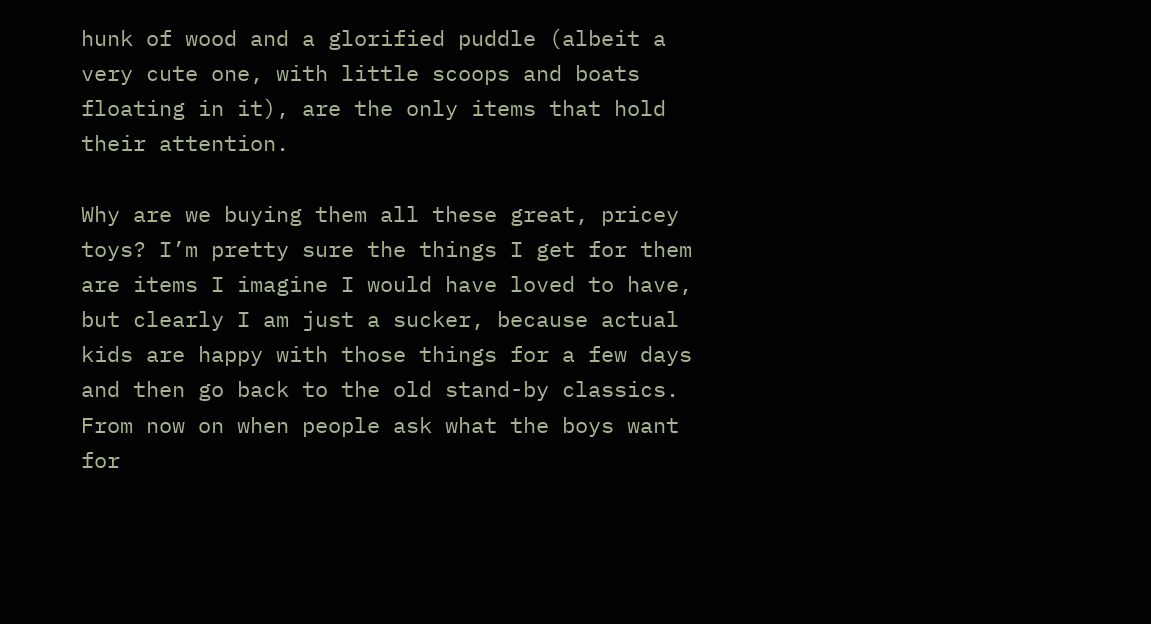hunk of wood and a glorified puddle (albeit a very cute one, with little scoops and boats floating in it), are the only items that hold their attention.

Why are we buying them all these great, pricey toys? I’m pretty sure the things I get for them are items I imagine I would have loved to have, but clearly I am just a sucker, because actual kids are happy with those things for a few days and then go back to the old stand-by classics. From now on when people ask what the boys want for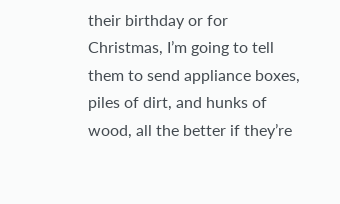their birthday or for Christmas, I’m going to tell them to send appliance boxes, piles of dirt, and hunks of wood, all the better if they’re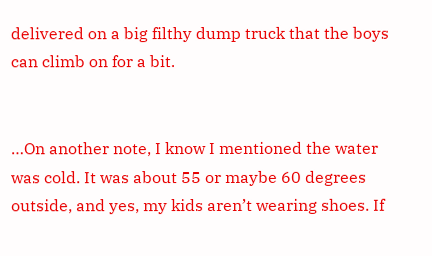delivered on a big filthy dump truck that the boys can climb on for a bit.


…On another note, I know I mentioned the water was cold. It was about 55 or maybe 60 degrees outside, and yes, my kids aren’t wearing shoes. If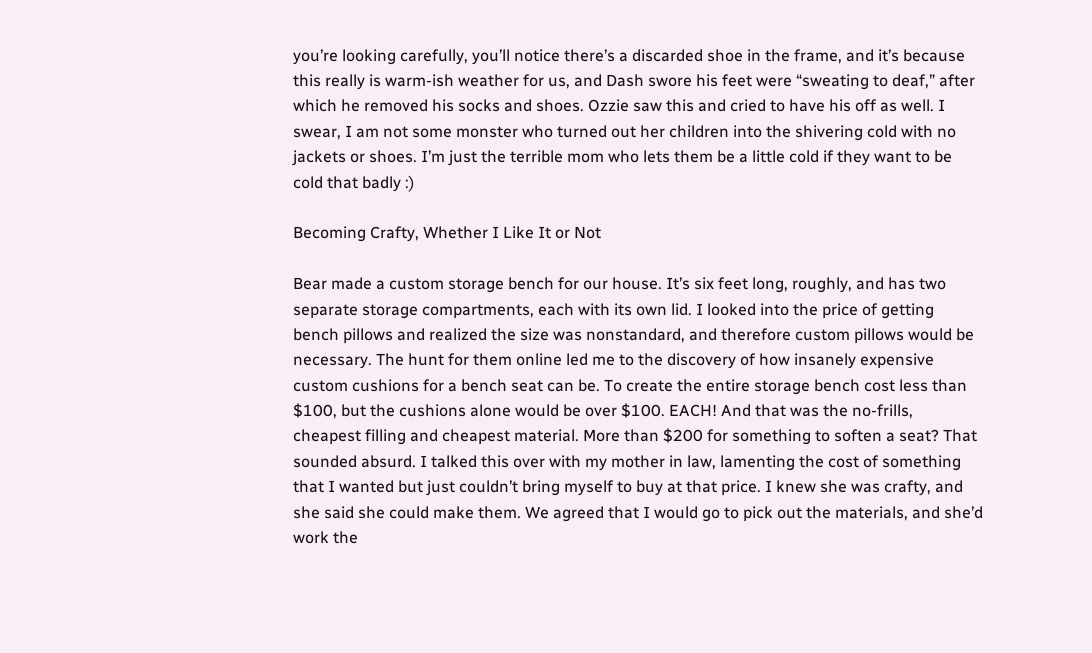you’re looking carefully, you’ll notice there’s a discarded shoe in the frame, and it’s because this really is warm-ish weather for us, and Dash swore his feet were “sweating to deaf,” after which he removed his socks and shoes. Ozzie saw this and cried to have his off as well. I swear, I am not some monster who turned out her children into the shivering cold with no jackets or shoes. I’m just the terrible mom who lets them be a little cold if they want to be cold that badly :)

Becoming Crafty, Whether I Like It or Not

Bear made a custom storage bench for our house. It’s six feet long, roughly, and has two separate storage compartments, each with its own lid. I looked into the price of getting bench pillows and realized the size was nonstandard, and therefore custom pillows would be necessary. The hunt for them online led me to the discovery of how insanely expensive custom cushions for a bench seat can be. To create the entire storage bench cost less than $100, but the cushions alone would be over $100. EACH! And that was the no-frills, cheapest filling and cheapest material. More than $200 for something to soften a seat? That sounded absurd. I talked this over with my mother in law, lamenting the cost of something that I wanted but just couldn’t bring myself to buy at that price. I knew she was crafty, and she said she could make them. We agreed that I would go to pick out the materials, and she’d work the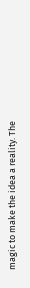magic to make the idea a reality. The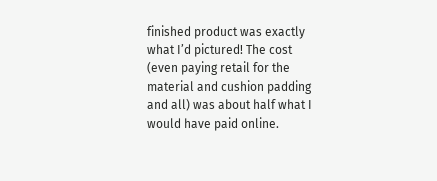finished product was exactly what I’d pictured! The cost (even paying retail for the material and cushion padding and all) was about half what I would have paid online.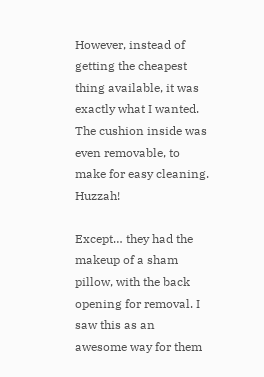However, instead of getting the cheapest thing available, it was exactly what I wanted. The cushion inside was even removable, to make for easy cleaning. Huzzah!

Except… they had the makeup of a sham pillow, with the back opening for removal. I saw this as an awesome way for them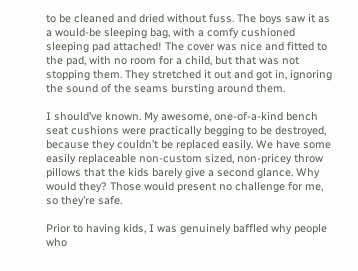to be cleaned and dried without fuss. The boys saw it as a would-be sleeping bag, with a comfy cushioned sleeping pad attached! The cover was nice and fitted to the pad, with no room for a child, but that was not stopping them. They stretched it out and got in, ignoring the sound of the seams bursting around them.

I should’ve known. My awesome, one-of-a-kind bench seat cushions were practically begging to be destroyed, because they couldn’t be replaced easily. We have some easily replaceable non-custom sized, non-pricey throw pillows that the kids barely give a second glance. Why would they? Those would present no challenge for me, so they’re safe.

Prior to having kids, I was genuinely baffled why people who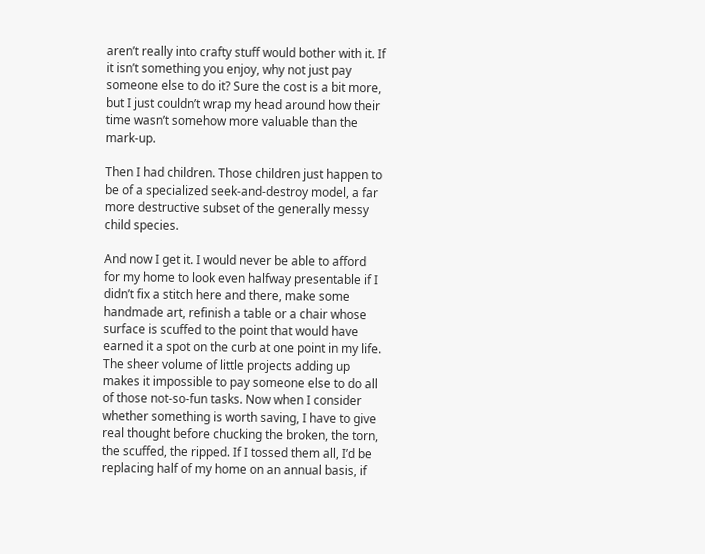aren’t really into crafty stuff would bother with it. If it isn’t something you enjoy, why not just pay someone else to do it? Sure the cost is a bit more, but I just couldn’t wrap my head around how their time wasn’t somehow more valuable than the mark-up.

Then I had children. Those children just happen to be of a specialized seek-and-destroy model, a far more destructive subset of the generally messy child species.

And now I get it. I would never be able to afford for my home to look even halfway presentable if I didn’t fix a stitch here and there, make some handmade art, refinish a table or a chair whose surface is scuffed to the point that would have earned it a spot on the curb at one point in my life. The sheer volume of little projects adding up makes it impossible to pay someone else to do all of those not-so-fun tasks. Now when I consider whether something is worth saving, I have to give real thought before chucking the broken, the torn, the scuffed, the ripped. If I tossed them all, I’d be replacing half of my home on an annual basis, if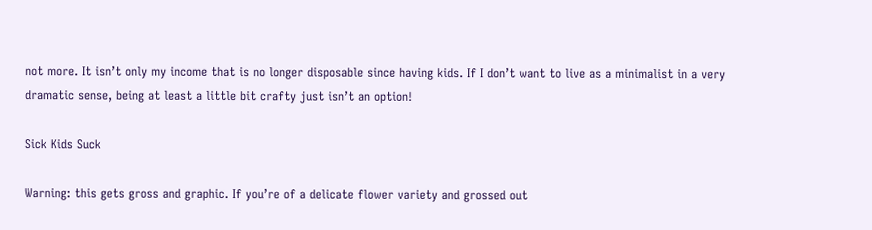not more. It isn’t only my income that is no longer disposable since having kids. If I don’t want to live as a minimalist in a very dramatic sense, being at least a little bit crafty just isn’t an option!

Sick Kids Suck

Warning: this gets gross and graphic. If you’re of a delicate flower variety and grossed out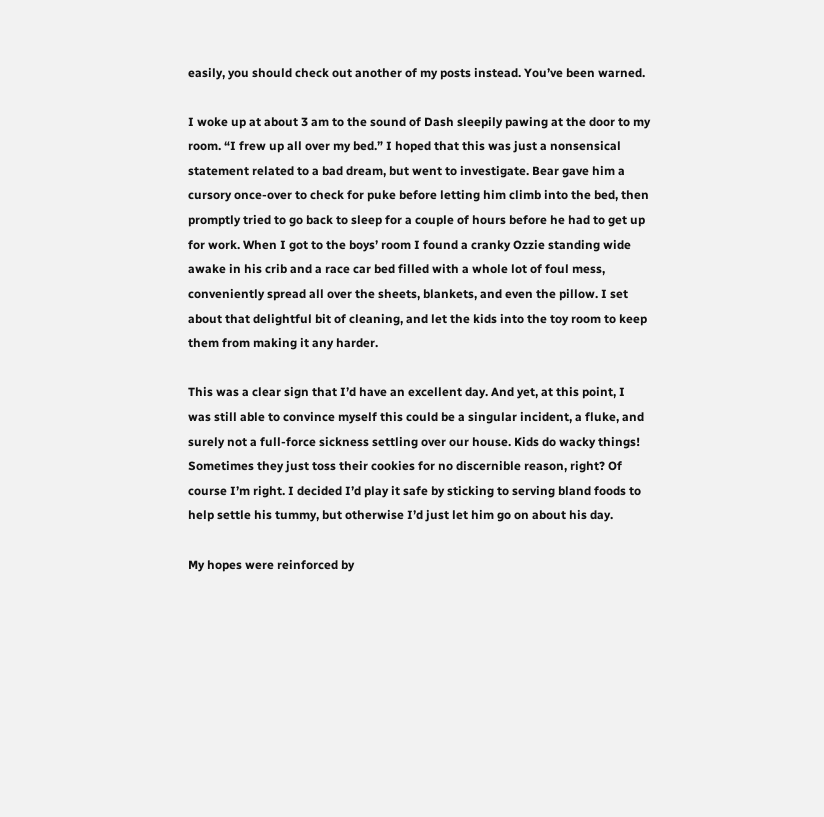easily, you should check out another of my posts instead. You’ve been warned.

I woke up at about 3 am to the sound of Dash sleepily pawing at the door to my room. “I frew up all over my bed.” I hoped that this was just a nonsensical statement related to a bad dream, but went to investigate. Bear gave him a cursory once-over to check for puke before letting him climb into the bed, then promptly tried to go back to sleep for a couple of hours before he had to get up for work. When I got to the boys’ room I found a cranky Ozzie standing wide awake in his crib and a race car bed filled with a whole lot of foul mess, conveniently spread all over the sheets, blankets, and even the pillow. I set about that delightful bit of cleaning, and let the kids into the toy room to keep them from making it any harder.

This was a clear sign that I’d have an excellent day. And yet, at this point, I was still able to convince myself this could be a singular incident, a fluke, and surely not a full-force sickness settling over our house. Kids do wacky things! Sometimes they just toss their cookies for no discernible reason, right? Of course I’m right. I decided I’d play it safe by sticking to serving bland foods to help settle his tummy, but otherwise I’d just let him go on about his day.

My hopes were reinforced by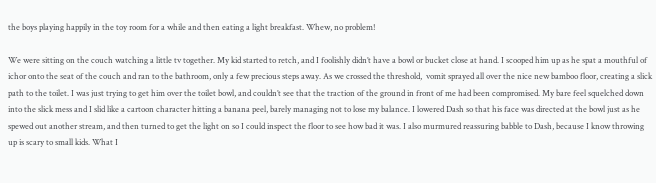the boys playing happily in the toy room for a while and then eating a light breakfast. Whew, no problem!

We were sitting on the couch watching a little tv together. My kid started to retch, and I foolishly didn’t have a bowl or bucket close at hand. I scooped him up as he spat a mouthful of ichor onto the seat of the couch and ran to the bathroom, only a few precious steps away. As we crossed the threshold,  vomit sprayed all over the nice new bamboo floor, creating a slick path to the toilet. I was just trying to get him over the toilet bowl, and couldn’t see that the traction of the ground in front of me had been compromised. My bare feel squelched down into the slick mess and I slid like a cartoon character hitting a banana peel, barely managing not to lose my balance. I lowered Dash so that his face was directed at the bowl just as he spewed out another stream, and then turned to get the light on so I could inspect the floor to see how bad it was. I also murmured reassuring babble to Dash, because I know throwing up is scary to small kids. What I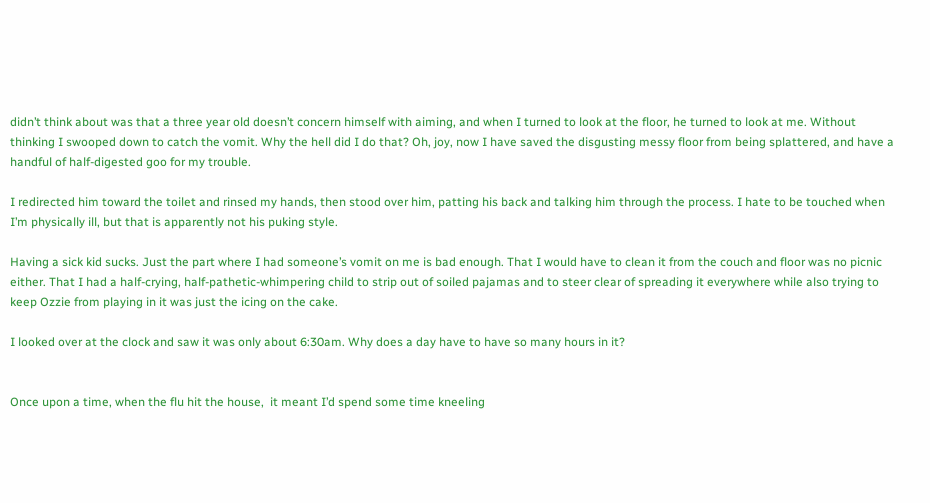didn’t think about was that a three year old doesn’t concern himself with aiming, and when I turned to look at the floor, he turned to look at me. Without thinking I swooped down to catch the vomit. Why the hell did I do that? Oh, joy, now I have saved the disgusting messy floor from being splattered, and have a handful of half-digested goo for my trouble.

I redirected him toward the toilet and rinsed my hands, then stood over him, patting his back and talking him through the process. I hate to be touched when I’m physically ill, but that is apparently not his puking style.

Having a sick kid sucks. Just the part where I had someone’s vomit on me is bad enough. That I would have to clean it from the couch and floor was no picnic either. That I had a half-crying, half-pathetic-whimpering child to strip out of soiled pajamas and to steer clear of spreading it everywhere while also trying to keep Ozzie from playing in it was just the icing on the cake.

I looked over at the clock and saw it was only about 6:30am. Why does a day have to have so many hours in it?


Once upon a time, when the flu hit the house,  it meant I’d spend some time kneeling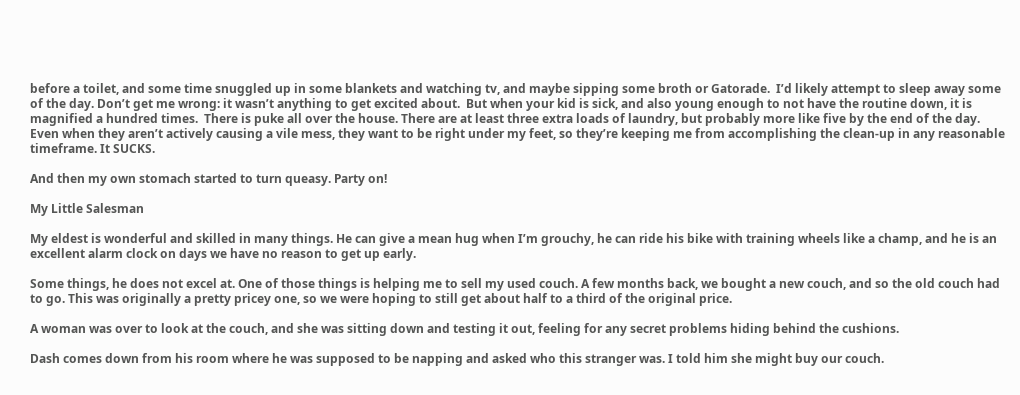before a toilet, and some time snuggled up in some blankets and watching tv, and maybe sipping some broth or Gatorade.  I’d likely attempt to sleep away some of the day. Don’t get me wrong: it wasn’t anything to get excited about.  But when your kid is sick, and also young enough to not have the routine down, it is magnified a hundred times.  There is puke all over the house. There are at least three extra loads of laundry, but probably more like five by the end of the day. Even when they aren’t actively causing a vile mess, they want to be right under my feet, so they’re keeping me from accomplishing the clean-up in any reasonable timeframe. It SUCKS.

And then my own stomach started to turn queasy. Party on!

My Little Salesman

My eldest is wonderful and skilled in many things. He can give a mean hug when I’m grouchy, he can ride his bike with training wheels like a champ, and he is an excellent alarm clock on days we have no reason to get up early.

Some things, he does not excel at. One of those things is helping me to sell my used couch. A few months back, we bought a new couch, and so the old couch had to go. This was originally a pretty pricey one, so we were hoping to still get about half to a third of the original price.

A woman was over to look at the couch, and she was sitting down and testing it out, feeling for any secret problems hiding behind the cushions.

Dash comes down from his room where he was supposed to be napping and asked who this stranger was. I told him she might buy our couch.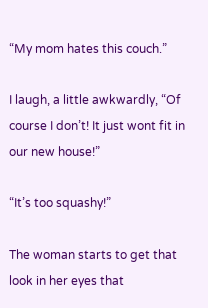“My mom hates this couch.”

I laugh, a little awkwardly, “Of course I don’t! It just wont fit in our new house!”

“It’s too squashy!”

The woman starts to get that look in her eyes that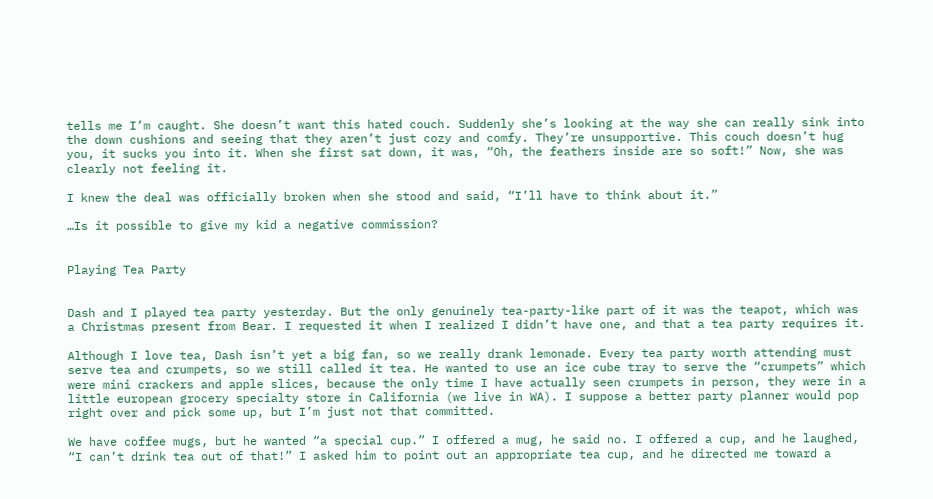tells me I’m caught. She doesn’t want this hated couch. Suddenly she’s looking at the way she can really sink into the down cushions and seeing that they aren’t just cozy and comfy. They’re unsupportive. This couch doesn’t hug you, it sucks you into it. When she first sat down, it was, “Oh, the feathers inside are so soft!” Now, she was clearly not feeling it.

I knew the deal was officially broken when she stood and said, “I’ll have to think about it.”

…Is it possible to give my kid a negative commission?


Playing Tea Party


Dash and I played tea party yesterday. But the only genuinely tea-party-like part of it was the teapot, which was a Christmas present from Bear. I requested it when I realized I didn’t have one, and that a tea party requires it.

Although I love tea, Dash isn’t yet a big fan, so we really drank lemonade. Every tea party worth attending must serve tea and crumpets, so we still called it tea. He wanted to use an ice cube tray to serve the “crumpets” which were mini crackers and apple slices, because the only time I have actually seen crumpets in person, they were in a little european grocery specialty store in California (we live in WA). I suppose a better party planner would pop right over and pick some up, but I’m just not that committed.

We have coffee mugs, but he wanted “a special cup.” I offered a mug, he said no. I offered a cup, and he laughed, “I can’t drink tea out of that!” I asked him to point out an appropriate tea cup, and he directed me toward a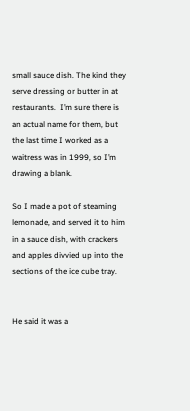small sauce dish. The kind they serve dressing or butter in at restaurants.  I’m sure there is an actual name for them, but the last time I worked as a waitress was in 1999, so I’m drawing a blank.

So I made a pot of steaming lemonade, and served it to him in a sauce dish, with crackers and apples divvied up into the sections of the ice cube tray.


He said it was a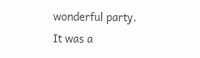wonderful party.
It was a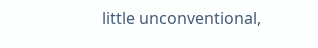little unconventional,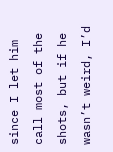since I let him call most of the shots, but if he wasn’t weird, I’d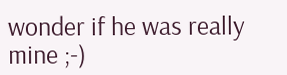wonder if he was really mine ;-)